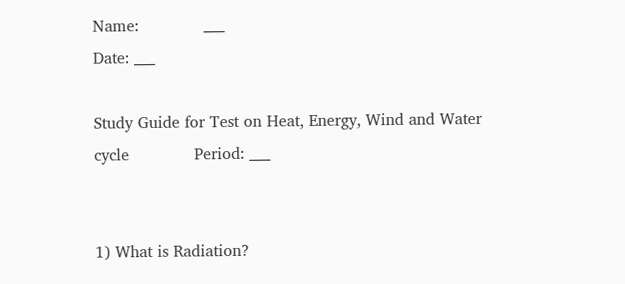Name:             ___                                                      Date: ___

Study Guide for Test on Heat, Energy, Wind and Water cycle             Period: ___


1) What is Radiation?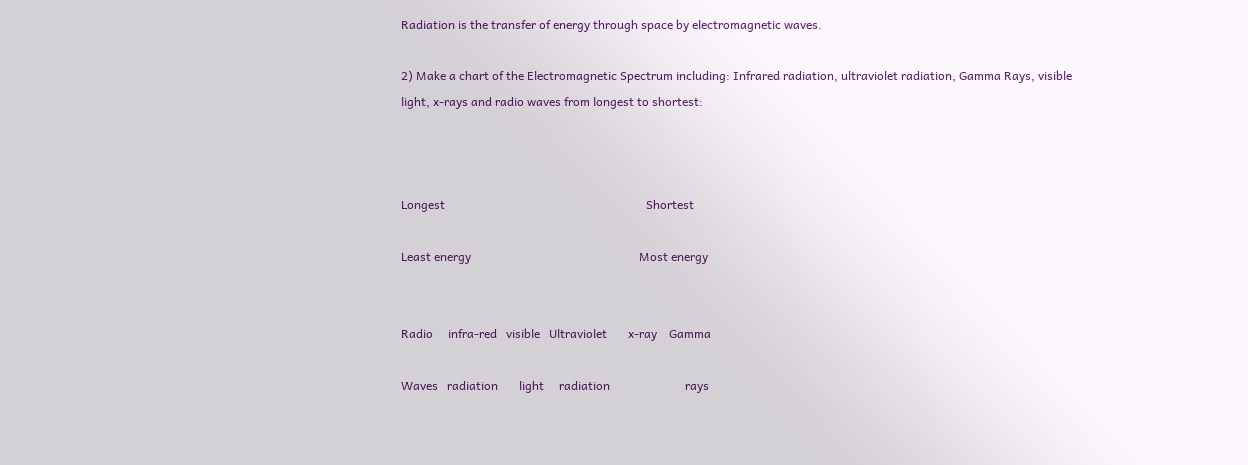Radiation is the transfer of energy through space by electromagnetic waves.

2) Make a chart of the Electromagnetic Spectrum including: Infrared radiation, ultraviolet radiation, Gamma Rays, visible light, x-rays and radio waves from longest to shortest:



Longest                                                                   Shortest

Least energy                                                        Most energy


Radio     infra-red   visible   Ultraviolet       x-ray    Gamma

Waves   radiation       light     radiation                         rays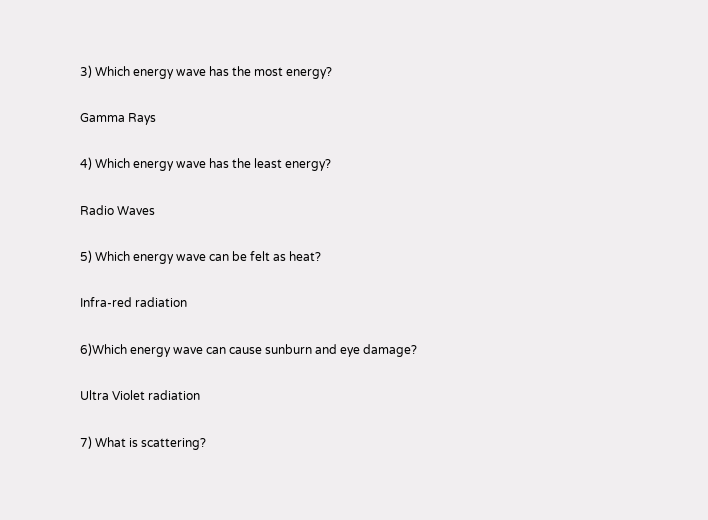3) Which energy wave has the most energy?

Gamma Rays

4) Which energy wave has the least energy?

Radio Waves

5) Which energy wave can be felt as heat?

Infra-red radiation

6)Which energy wave can cause sunburn and eye damage?

Ultra Violet radiation

7) What is scattering?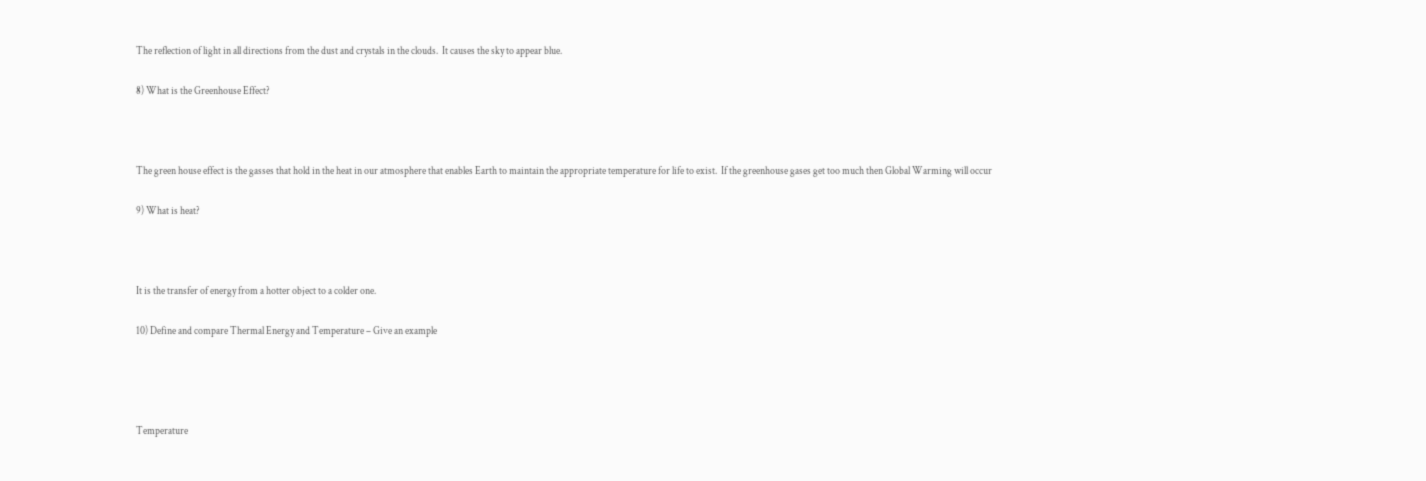The reflection of light in all directions from the dust and crystals in the clouds.  It causes the sky to appear blue.

8) What is the Greenhouse Effect?



The green house effect is the gasses that hold in the heat in our atmosphere that enables Earth to maintain the appropriate temperature for life to exist.  If the greenhouse gases get too much then Global Warming will occur

9) What is heat?



It is the transfer of energy from a hotter object to a colder one.

10) Define and compare Thermal Energy and Temperature – Give an example




Temperature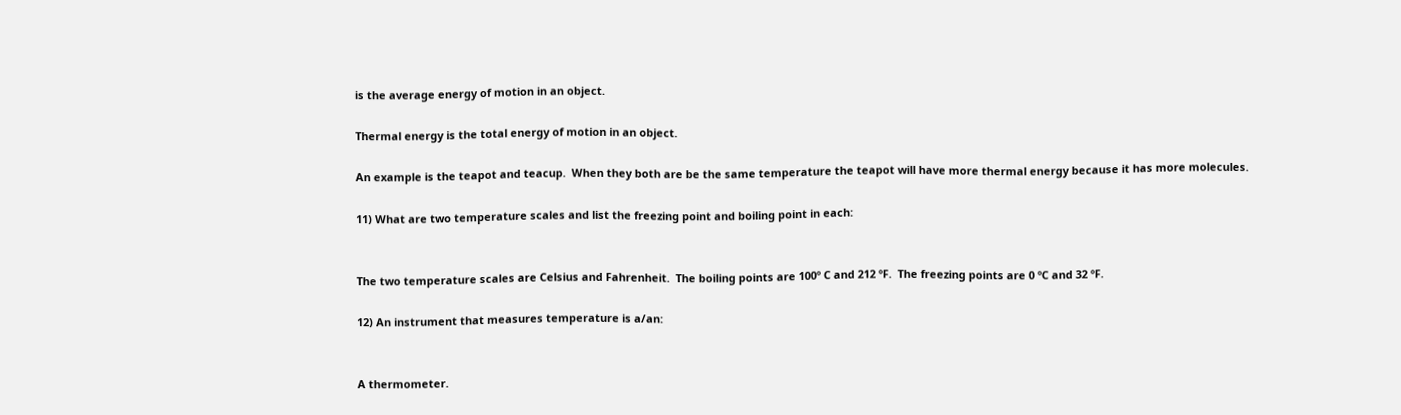is the average energy of motion in an object.

Thermal energy is the total energy of motion in an object.

An example is the teapot and teacup.  When they both are be the same temperature the teapot will have more thermal energy because it has more molecules.

11) What are two temperature scales and list the freezing point and boiling point in each:


The two temperature scales are Celsius and Fahrenheit.  The boiling points are 100º C and 212 ºF.  The freezing points are 0 ºC and 32 ºF.

12) An instrument that measures temperature is a/an:


A thermometer.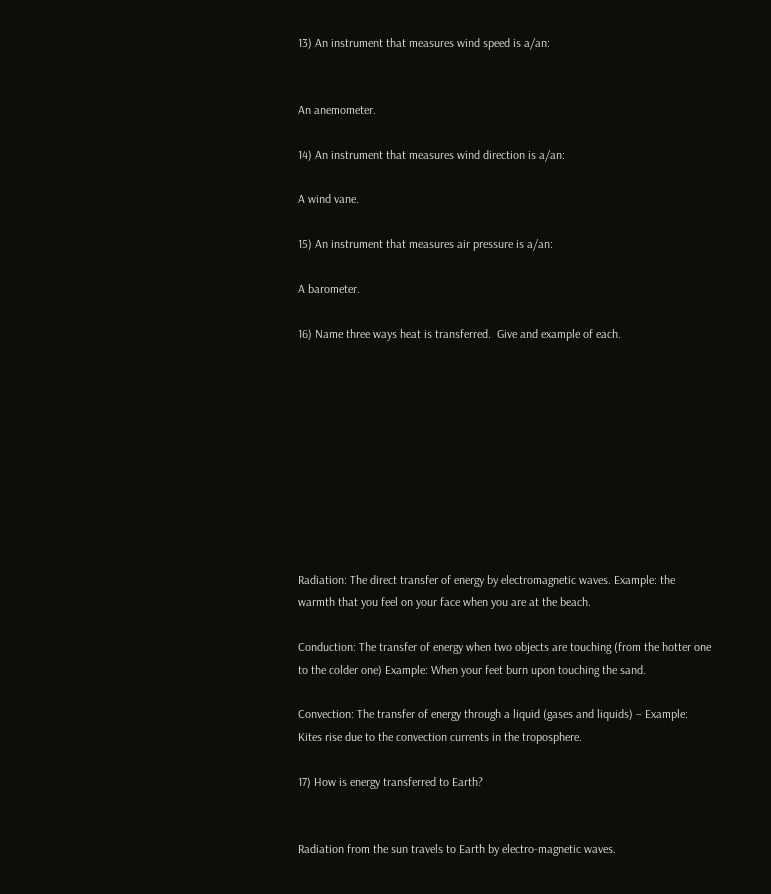13) An instrument that measures wind speed is a/an:


An anemometer.

14) An instrument that measures wind direction is a/an:

A wind vane.

15) An instrument that measures air pressure is a/an:

A barometer.

16) Name three ways heat is transferred.  Give and example of each.










Radiation: The direct transfer of energy by electromagnetic waves. Example: the warmth that you feel on your face when you are at the beach.

Conduction: The transfer of energy when two objects are touching (from the hotter one to the colder one) Example: When your feet burn upon touching the sand.

Convection: The transfer of energy through a liquid (gases and liquids) – Example: Kites rise due to the convection currents in the troposphere.

17) How is energy transferred to Earth?


Radiation from the sun travels to Earth by electro-magnetic waves.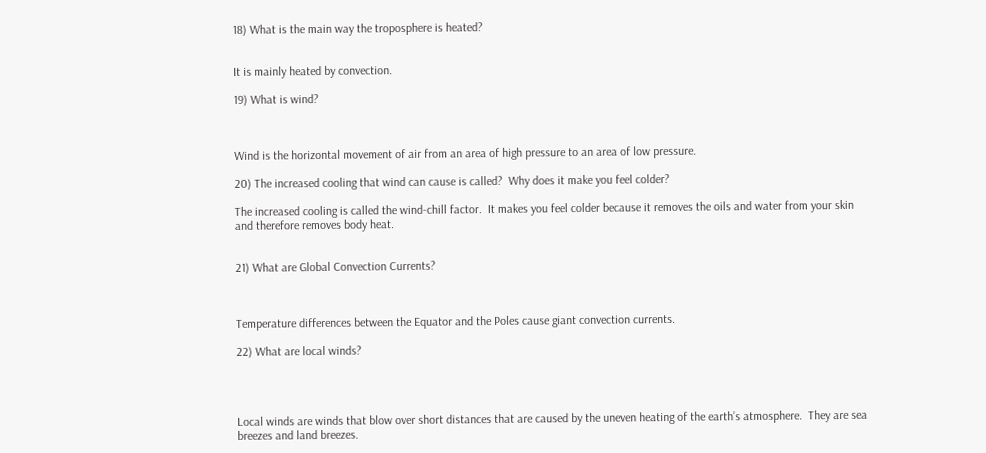18) What is the main way the troposphere is heated?


It is mainly heated by convection.

19) What is wind?



Wind is the horizontal movement of air from an area of high pressure to an area of low pressure.

20) The increased cooling that wind can cause is called?  Why does it make you feel colder?

The increased cooling is called the wind-chill factor.  It makes you feel colder because it removes the oils and water from your skin and therefore removes body heat.


21) What are Global Convection Currents?



Temperature differences between the Equator and the Poles cause giant convection currents.

22) What are local winds?




Local winds are winds that blow over short distances that are caused by the uneven heating of the earth’s atmosphere.  They are sea breezes and land breezes.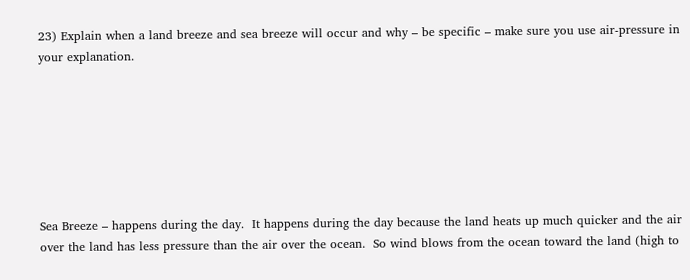23) Explain when a land breeze and sea breeze will occur and why – be specific – make sure you use air-pressure in your explanation.







Sea Breeze – happens during the day.  It happens during the day because the land heats up much quicker and the air over the land has less pressure than the air over the ocean.  So wind blows from the ocean toward the land (high to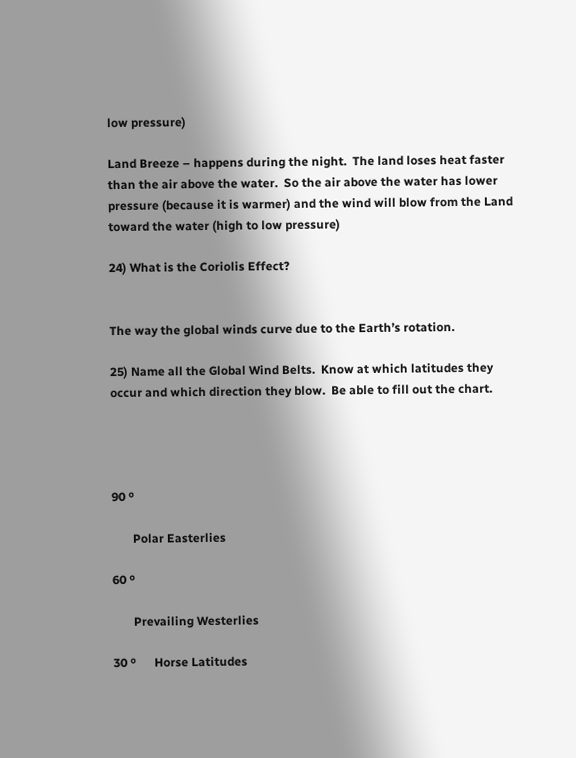low pressure)

Land Breeze – happens during the night.  The land loses heat faster than the air above the water.  So the air above the water has lower pressure (because it is warmer) and the wind will blow from the Land toward the water (high to low pressure)

24) What is the Coriolis Effect?


The way the global winds curve due to the Earth’s rotation.

25) Name all the Global Wind Belts.  Know at which latitudes they occur and which direction they blow.  Be able to fill out the chart.




90 º

       Polar Easterlies

60 º

       Prevailing Westerlies

30 º      Horse Latitudes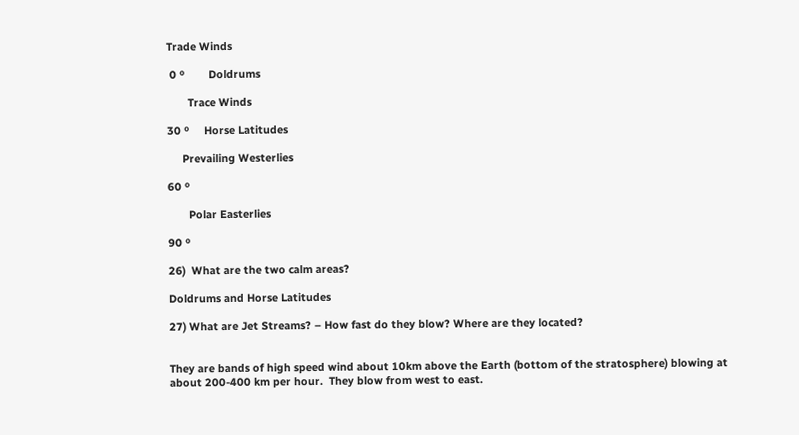Trade Winds

 0 º        Doldrums

       Trace Winds

30 º     Horse Latitudes

     Prevailing Westerlies

60 º

       Polar Easterlies

90 º

26)  What are the two calm areas?

Doldrums and Horse Latitudes

27) What are Jet Streams? – How fast do they blow? Where are they located?


They are bands of high speed wind about 10km above the Earth (bottom of the stratosphere) blowing at about 200-400 km per hour.  They blow from west to east.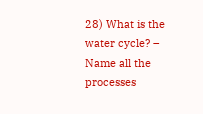28) What is the water cycle? – Name all the processes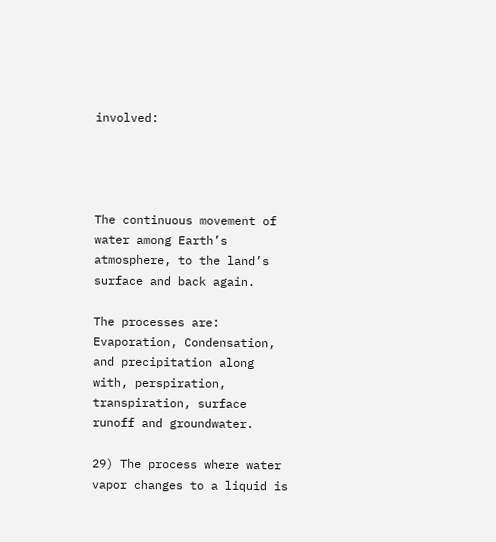involved:




The continuous movement of water among Earth’s atmosphere, to the land’s surface and back again.

The processes are: Evaporation, Condensation, and precipitation along with, perspiration, transpiration, surface runoff and groundwater.

29) The process where water vapor changes to a liquid is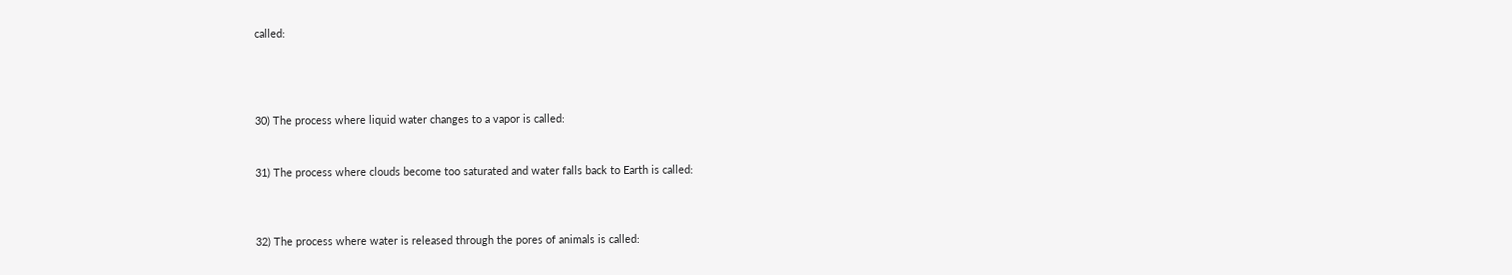called:




30) The process where liquid water changes to a vapor is called:


31) The process where clouds become too saturated and water falls back to Earth is called:



32) The process where water is released through the pores of animals is called: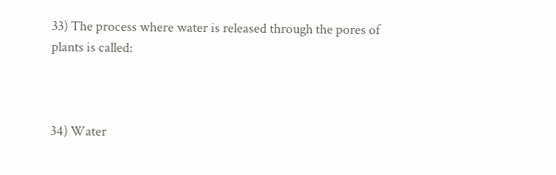33) The process where water is released through the pores of plants is called:



34) Water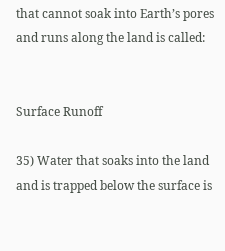that cannot soak into Earth’s pores and runs along the land is called:


Surface Runoff

35) Water that soaks into the land and is trapped below the surface is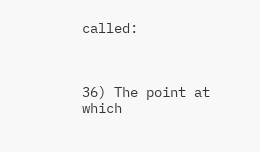called:



36) The point at which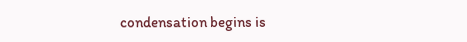condensation begins is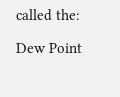called the:

Dew Point